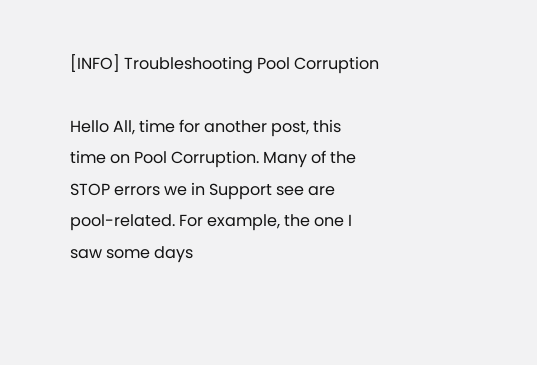[INFO] Troubleshooting Pool Corruption

Hello All, time for another post, this time on Pool Corruption. Many of the STOP errors we in Support see are pool-related. For example, the one I saw some days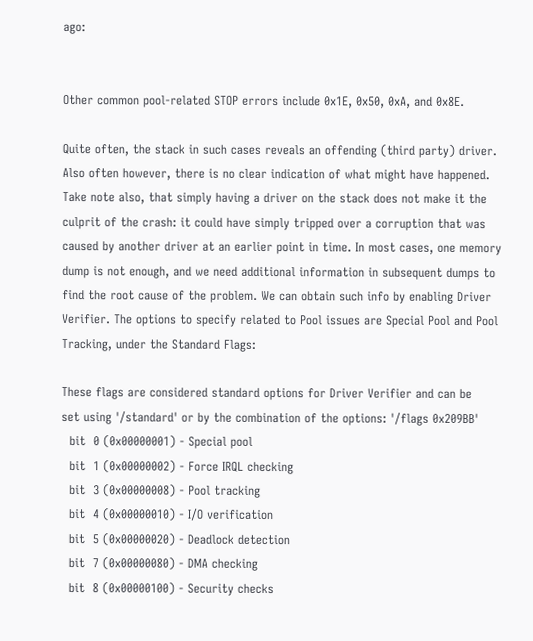ago:


Other common pool-related STOP errors include 0x1E, 0x50, 0xA, and 0x8E.

Quite often, the stack in such cases reveals an offending (third party) driver. Also often however, there is no clear indication of what might have happened. Take note also, that simply having a driver on the stack does not make it the culprit of the crash: it could have simply tripped over a corruption that was caused by another driver at an earlier point in time. In most cases, one memory dump is not enough, and we need additional information in subsequent dumps to find the root cause of the problem. We can obtain such info by enabling Driver Verifier. The options to specify related to Pool issues are Special Pool and Pool Tracking, under the Standard Flags:

These flags are considered standard options for Driver Verifier and can be
set using '/standard' or by the combination of the options: '/flags 0x209BB'
  bit  0 (0x00000001) - Special pool
  bit  1 (0x00000002) - Force IRQL checking
  bit  3 (0x00000008) - Pool tracking
  bit  4 (0x00000010) - I/O verification
  bit  5 (0x00000020) - Deadlock detection
  bit  7 (0x00000080) - DMA checking
  bit  8 (0x00000100) - Security checks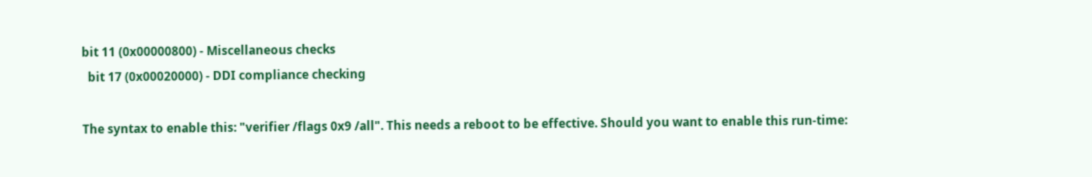bit 11 (0x00000800) - Miscellaneous checks
  bit 17 (0x00020000) - DDI compliance checking

The syntax to enable this: "verifier /flags 0x9 /all". This needs a reboot to be effective. Should you want to enable this run-time: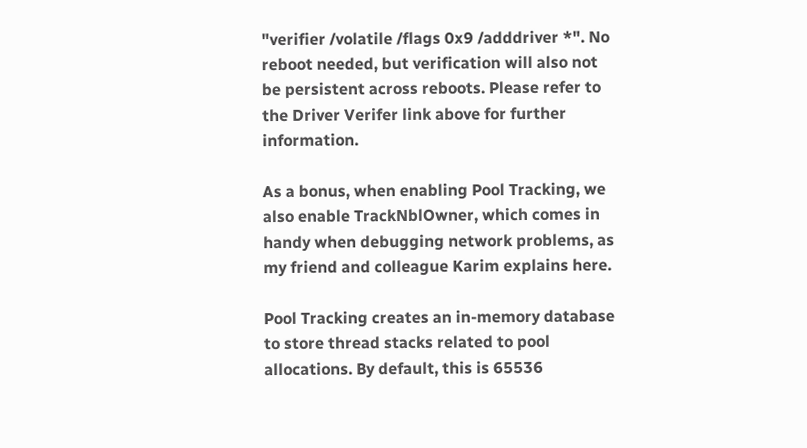"verifier /volatile /flags 0x9 /adddriver *". No reboot needed, but verification will also not be persistent across reboots. Please refer to the Driver Verifer link above for further information.

As a bonus, when enabling Pool Tracking, we also enable TrackNblOwner, which comes in handy when debugging network problems, as my friend and colleague Karim explains here.

Pool Tracking creates an in-memory database to store thread stacks related to pool allocations. By default, this is 65536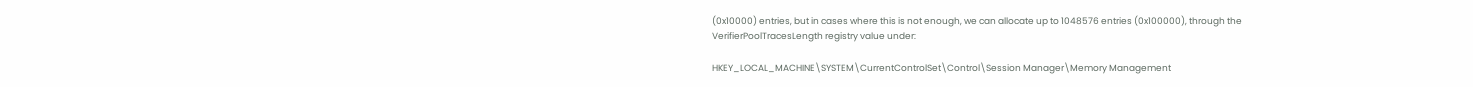(0x10000) entries, but in cases where this is not enough, we can allocate up to 1048576 entries (0x100000), through the VerifierPoolTracesLength registry value under:

HKEY_LOCAL_MACHINE\SYSTEM\CurrentControlSet\Control\Session Manager\Memory Management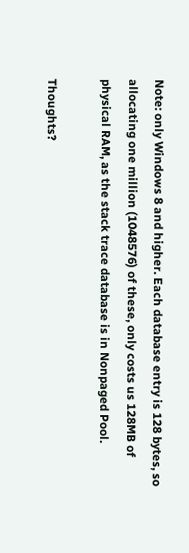Note: only Windows 8 and higher. Each database entry is 128 bytes, so allocating one million (1048576) of these, only costs us 128MB of physical RAM, as the stack trace database is in Nonpaged Pool.

Thoughts?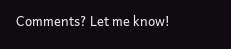Comments? Let me know!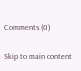Comments (0)

Skip to main content